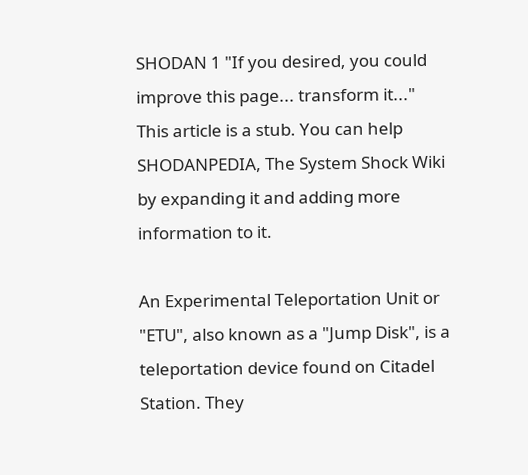SHODAN 1 "If you desired, you could improve this page... transform it..."
This article is a stub. You can help SHODANPEDIA, The System Shock Wiki
by expanding it and adding more information to it.

An Experimental Teleportation Unit or "ETU", also known as a "Jump Disk", is a teleportation device found on Citadel Station. They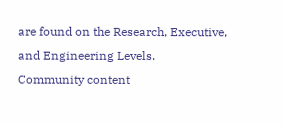are found on the Research, Executive, and Engineering Levels.
Community content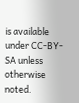is available under CC-BY-SA unless otherwise noted.